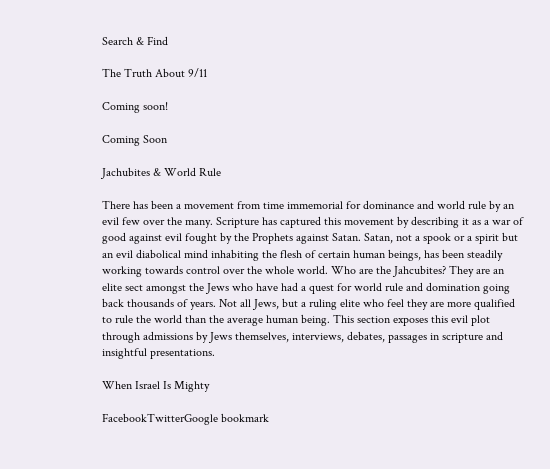Search & Find

The Truth About 9/11

Coming soon!

Coming Soon

Jachubites & World Rule

There has been a movement from time immemorial for dominance and world rule by an evil few over the many. Scripture has captured this movement by describing it as a war of good against evil fought by the Prophets against Satan. Satan, not a spook or a spirit but an evil diabolical mind inhabiting the flesh of certain human beings, has been steadily working towards control over the whole world. Who are the Jahcubites? They are an elite sect amongst the Jews who have had a quest for world rule and domination going back thousands of years. Not all Jews, but a ruling elite who feel they are more qualified to rule the world than the average human being. This section exposes this evil plot through admissions by Jews themselves, interviews, debates, passages in scripture and insightful presentations.

When Israel Is Mighty

FacebookTwitterGoogle bookmark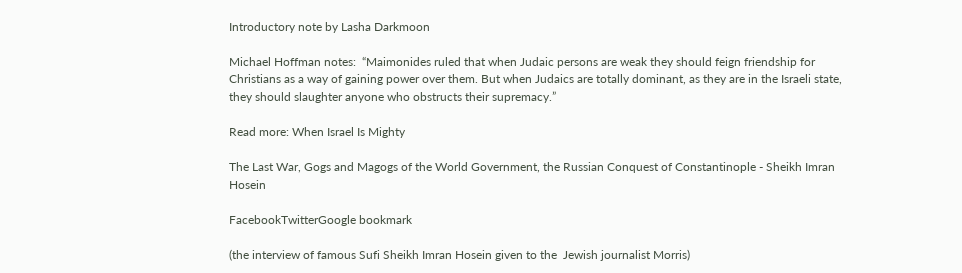Introductory note by Lasha Darkmoon

Michael Hoffman notes:  “Maimonides ruled that when Judaic persons are weak they should feign friendship for Christians as a way of gaining power over them. But when Judaics are totally dominant, as they are in the Israeli state, they should slaughter anyone who obstructs their supremacy.”

Read more: When Israel Is Mighty

The Last War, Gogs and Magogs of the World Government, the Russian Conquest of Constantinople - Sheikh Imran Hosein

FacebookTwitterGoogle bookmark

(the interview of famous Sufi Sheikh Imran Hosein given to the  Jewish journalist Morris)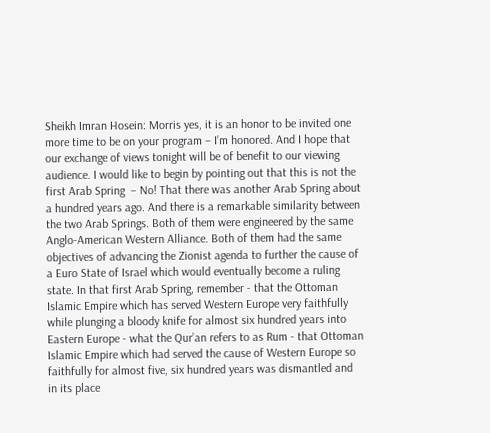Sheikh Imran Hosein: Morris yes, it is an honor to be invited one more time to be on your program – I’m honored. And I hope that our exchange of views tonight will be of benefit to our viewing audience. I would like to begin by pointing out that this is not the first Arab Spring  – No! That there was another Arab Spring about a hundred years ago. And there is a remarkable similarity between the two Arab Springs. Both of them were engineered by the same Anglo-American Western Alliance. Both of them had the same objectives of advancing the Zionist agenda to further the cause of a Euro State of Israel which would eventually become a ruling state. In that first Arab Spring, remember - that the Ottoman Islamic Empire which has served Western Europe very faithfully while plunging a bloody knife for almost six hundred years into Eastern Europe - what the Qur’an refers to as Rum - that Ottoman Islamic Empire which had served the cause of Western Europe so faithfully for almost five, six hundred years was dismantled and in its place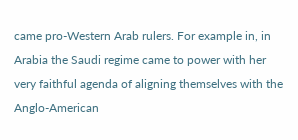came pro-Western Arab rulers. For example in, in Arabia the Saudi regime came to power with her very faithful agenda of aligning themselves with the Anglo-American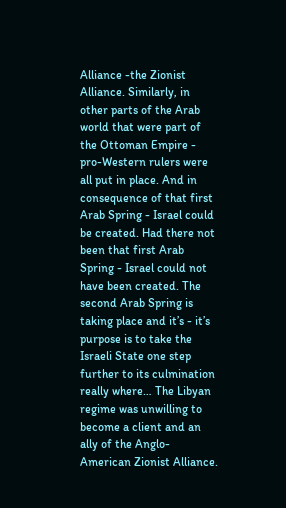Alliance -the Zionist Alliance. Similarly, in other parts of the Arab world that were part of the Ottoman Empire - pro-Western rulers were all put in place. And in consequence of that first Arab Spring - Israel could be created. Had there not been that first Arab Spring - Israel could not have been created. The second Arab Spring is taking place and it’s - it’s purpose is to take the Israeli State one step further to its culmination really where… The Libyan regime was unwilling to become a client and an ally of the Anglo-American Zionist Alliance.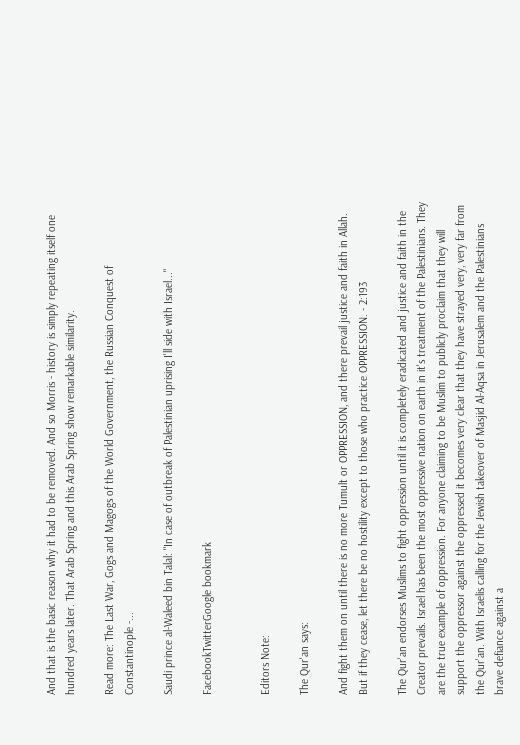And that is the basic reason why it had to be removed. And so Morris - history is simply repeating itself one hundred years later. That Arab Spring and this Arab Spring show remarkable similarity.

Read more: The Last War, Gogs and Magogs of the World Government, the Russian Conquest of Constantinople -...

Saudi prince al-Waleed bin Talal: "In case of outbreak of Palestinian uprising I'll side with Israel..."

FacebookTwitterGoogle bookmark


Editors Note:

The Qur'an says:

And fight them on until there is no more Tumult or OPPRESSION, and there prevail justice and faith in Allah. But if they cease, let there be no hostility except to those who practice OPPRESSION. - 2:193

The Qur'an endorses Muslims to fight oppression until it is completely eradicated and justice and faith in the Creator prevails. Israel has been the most oppressive nation on earth in it's treatment of the Palestinians. They are the true example of oppression. For anyone claiming to be Muslim to publicly proclaim that they will support the oppressor against the oppressed it becomes very clear that they have strayed very, very far from the Qur'an. With Israelis calling for the Jewish takeover of Masjid Al-Aqsa in Jerusalem and the Palestinians brave defiance against a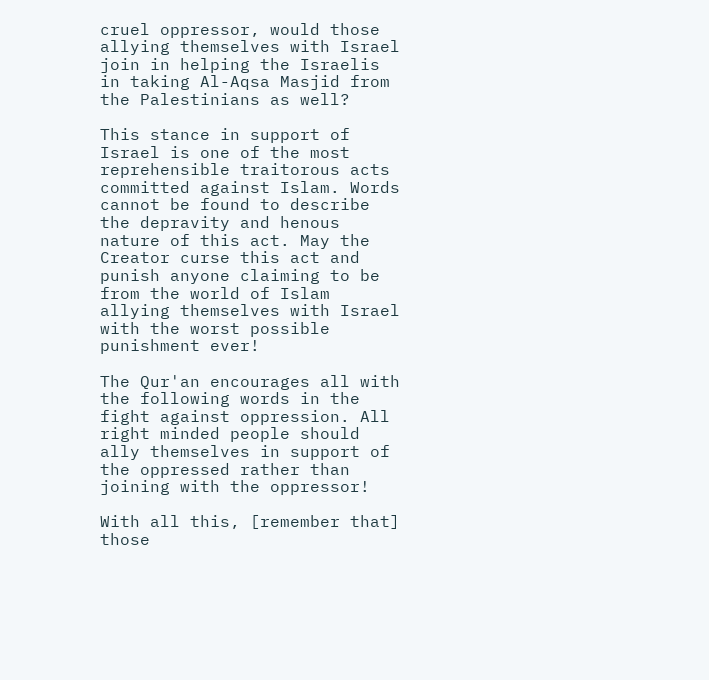cruel oppressor, would those allying themselves with Israel join in helping the Israelis in taking Al-Aqsa Masjid from the Palestinians as well?

This stance in support of Israel is one of the most reprehensible traitorous acts committed against Islam. Words cannot be found to describe the depravity and henous nature of this act. May the Creator curse this act and punish anyone claiming to be from the world of Islam allying themselves with Israel with the worst possible punishment ever!

The Qur'an encourages all with the following words in the fight against oppression. All right minded people should ally themselves in support of the oppressed rather than joining with the oppressor!

With all this, [remember that] those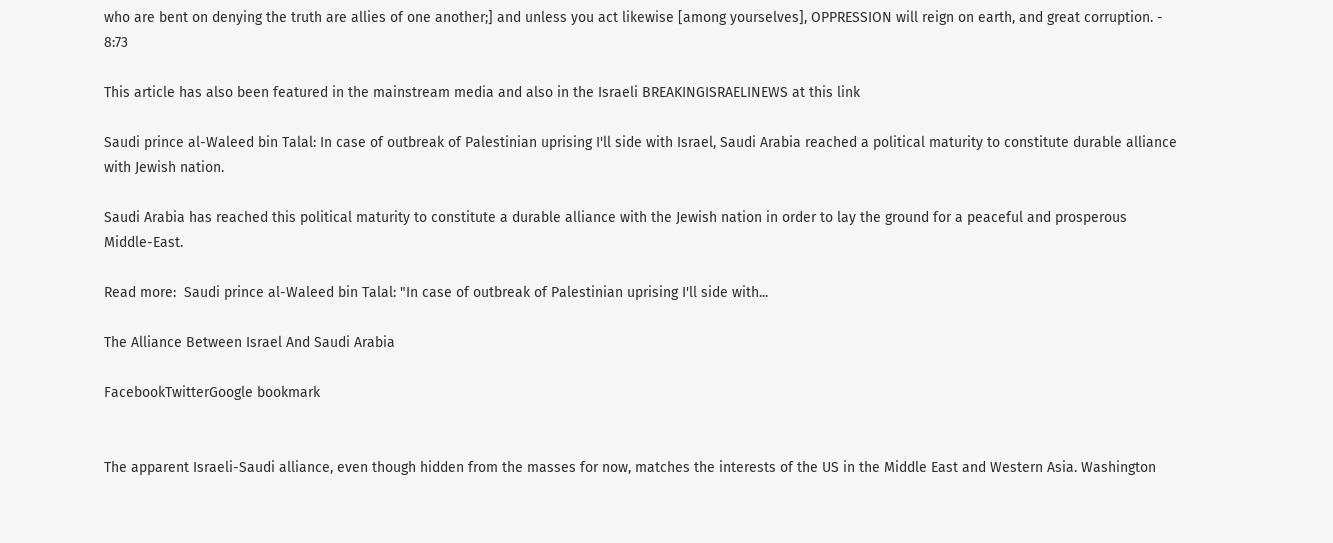who are bent on denying the truth are allies of one another;] and unless you act likewise [among yourselves], OPPRESSION will reign on earth, and great corruption. - 8:73

This article has also been featured in the mainstream media and also in the Israeli BREAKINGISRAELINEWS at this link

Saudi prince al-Waleed bin Talal: In case of outbreak of Palestinian uprising I'll side with Israel, Saudi Arabia reached a political maturity to constitute durable alliance with Jewish nation.

Saudi Arabia has reached this political maturity to constitute a durable alliance with the Jewish nation in order to lay the ground for a peaceful and prosperous Middle-East.

Read more:  Saudi prince al-Waleed bin Talal: "In case of outbreak of Palestinian uprising I'll side with...

The Alliance Between Israel And Saudi Arabia

FacebookTwitterGoogle bookmark


The apparent Israeli-Saudi alliance, even though hidden from the masses for now, matches the interests of the US in the Middle East and Western Asia. Washington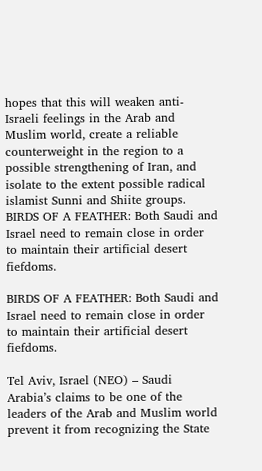hopes that this will weaken anti-Israeli feelings in the Arab and Muslim world, create a reliable counterweight in the region to a possible strengthening of Iran, and isolate to the extent possible radical islamist Sunni and Shiite groups.
BIRDS OF A FEATHER: Both Saudi and Israel need to remain close in order to maintain their artificial desert fiefdoms.

BIRDS OF A FEATHER: Both Saudi and Israel need to remain close in order to maintain their artificial desert fiefdoms.

Tel Aviv, Israel (NEO) – Saudi Arabia’s claims to be one of the leaders of the Arab and Muslim world prevent it from recognizing the State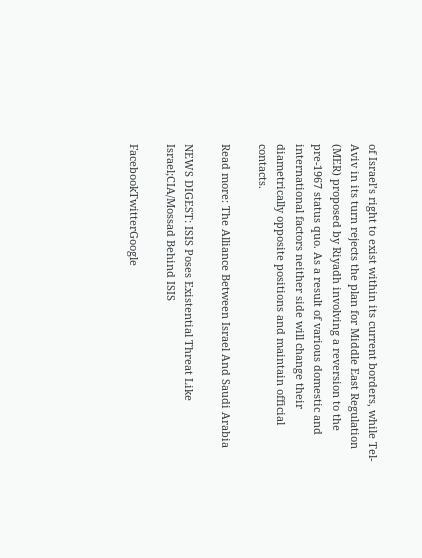of Israel’s right to exist within its current borders, while Tel-Aviv in its turn rejects the plan for Middle East Regulation (MER) proposed by Riyadh involving a reversion to the pre-1967 status quo. As a result of various domestic and international factors neither side will change their diametrically opposite positions and maintain official contacts.

Read more: The Alliance Between Israel And Saudi Arabia

NEWS DIGEST: ISIS Poses Existential Threat Like Israel;CIA/Mossad Behind ISIS

FacebookTwitterGoogle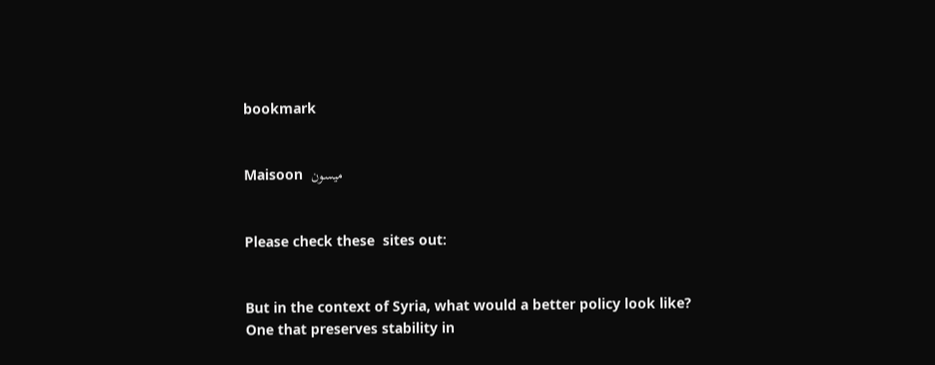bookmark


Maisoon  ميسون


Please check these  sites out:


But in the context of Syria, what would a better policy look like?
One that preserves stability in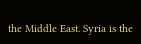the Middle East. Syria is the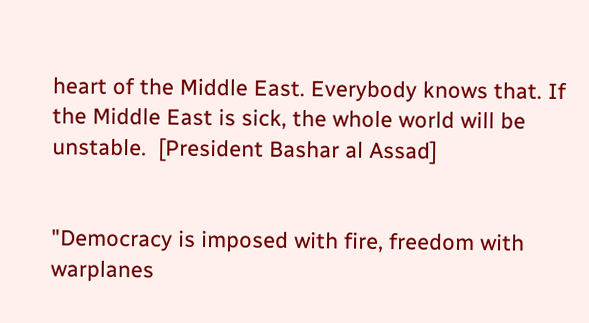heart of the Middle East. Everybody knows that. If the Middle East is sick, the whole world will be unstable.  [President Bashar al Assad]


"Democracy is imposed with fire, freedom with warplanes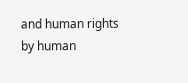and human rights by human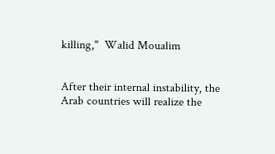killing,"  Walid Moualim


After their internal instability, the Arab countries will realize the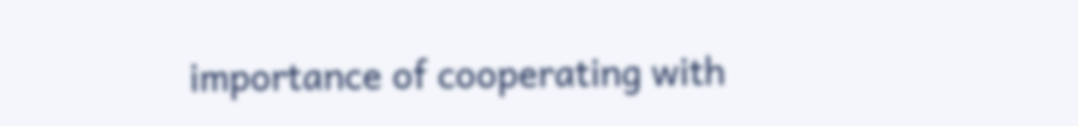importance of cooperating with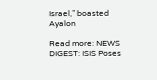Israel,” boasted Ayalon

Read more: NEWS DIGEST: ISIS Poses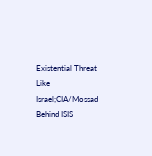Existential Threat Like Israel;CIA/Mossad Behind ISIS